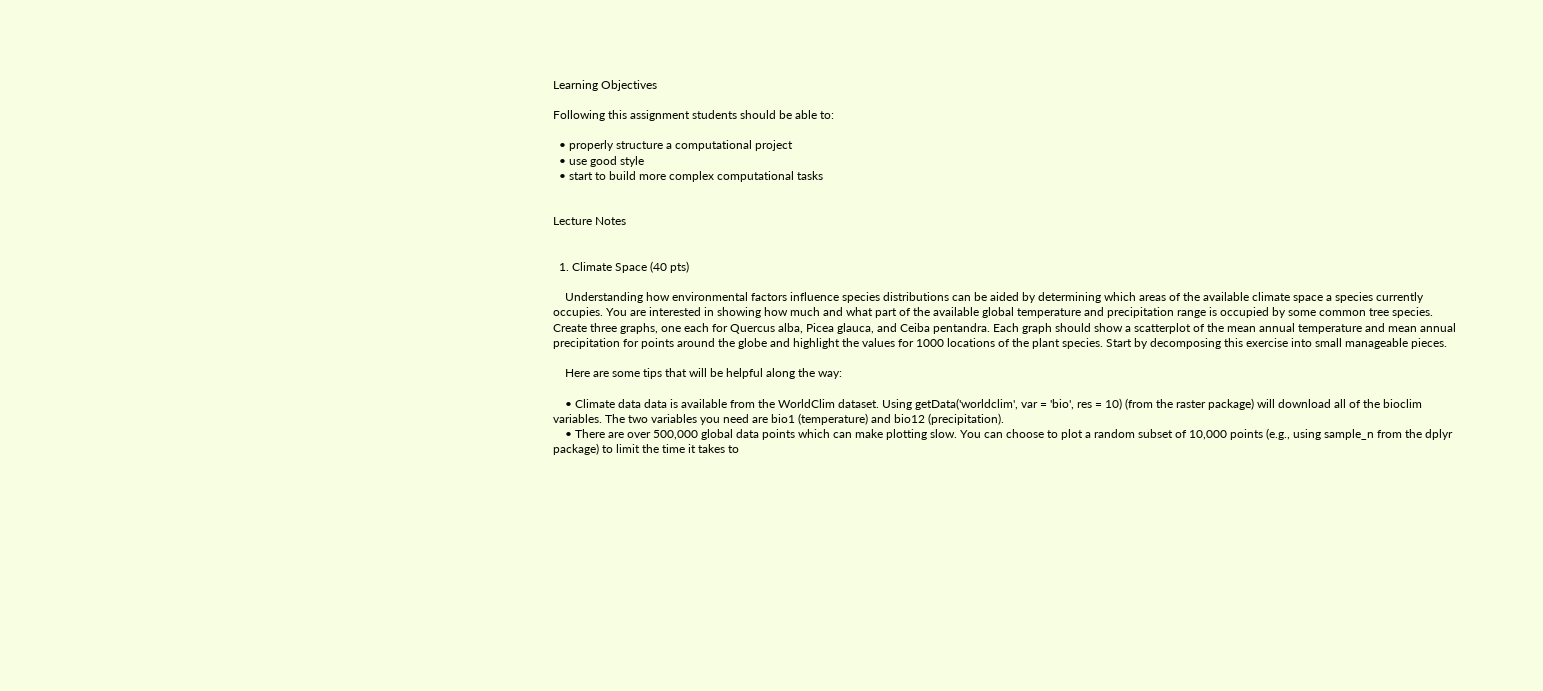Learning Objectives

Following this assignment students should be able to:

  • properly structure a computational project
  • use good style
  • start to build more complex computational tasks


Lecture Notes


  1. Climate Space (40 pts)

    Understanding how environmental factors influence species distributions can be aided by determining which areas of the available climate space a species currently occupies. You are interested in showing how much and what part of the available global temperature and precipitation range is occupied by some common tree species. Create three graphs, one each for Quercus alba, Picea glauca, and Ceiba pentandra. Each graph should show a scatterplot of the mean annual temperature and mean annual precipitation for points around the globe and highlight the values for 1000 locations of the plant species. Start by decomposing this exercise into small manageable pieces.

    Here are some tips that will be helpful along the way:

    • Climate data data is available from the WorldClim dataset. Using getData('worldclim', var = 'bio', res = 10) (from the raster package) will download all of the bioclim variables. The two variables you need are bio1 (temperature) and bio12 (precipitation).
    • There are over 500,000 global data points which can make plotting slow. You can choose to plot a random subset of 10,000 points (e.g., using sample_n from the dplyr package) to limit the time it takes to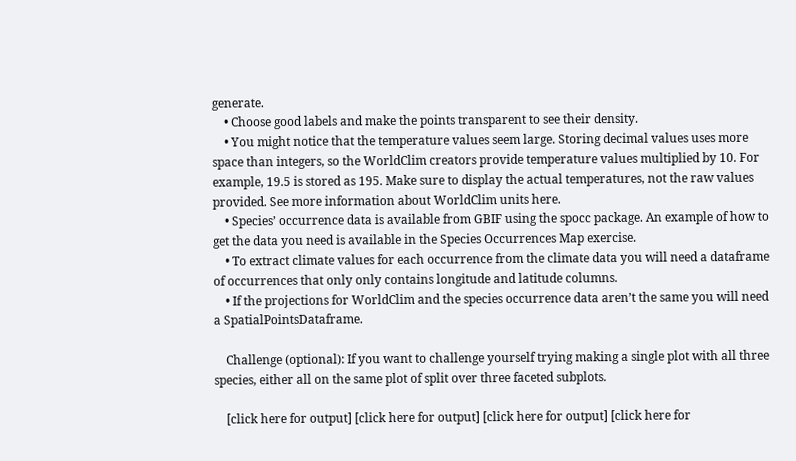generate.
    • Choose good labels and make the points transparent to see their density.
    • You might notice that the temperature values seem large. Storing decimal values uses more space than integers, so the WorldClim creators provide temperature values multiplied by 10. For example, 19.5 is stored as 195. Make sure to display the actual temperatures, not the raw values provided. See more information about WorldClim units here.
    • Species’ occurrence data is available from GBIF using the spocc package. An example of how to get the data you need is available in the Species Occurrences Map exercise.
    • To extract climate values for each occurrence from the climate data you will need a dataframe of occurrences that only only contains longitude and latitude columns.
    • If the projections for WorldClim and the species occurrence data aren’t the same you will need a SpatialPointsDataframe.

    Challenge (optional): If you want to challenge yourself trying making a single plot with all three species, either all on the same plot of split over three faceted subplots.

    [click here for output] [click here for output] [click here for output] [click here for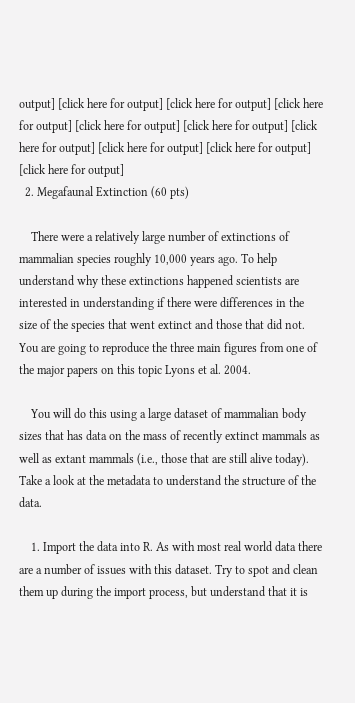output] [click here for output] [click here for output] [click here for output] [click here for output] [click here for output] [click here for output] [click here for output] [click here for output] [click here for output]
  2. Megafaunal Extinction (60 pts)

    There were a relatively large number of extinctions of mammalian species roughly 10,000 years ago. To help understand why these extinctions happened scientists are interested in understanding if there were differences in the size of the species that went extinct and those that did not. You are going to reproduce the three main figures from one of the major papers on this topic Lyons et al. 2004.

    You will do this using a large dataset of mammalian body sizes that has data on the mass of recently extinct mammals as well as extant mammals (i.e., those that are still alive today). Take a look at the metadata to understand the structure of the data.

    1. Import the data into R. As with most real world data there are a number of issues with this dataset. Try to spot and clean them up during the import process, but understand that it is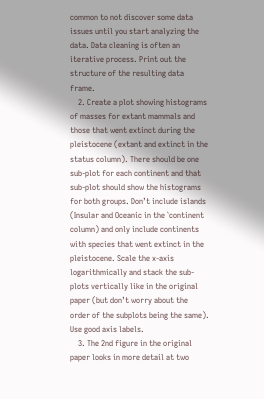common to not discover some data issues until you start analyzing the data. Data cleaning is often an iterative process. Print out the structure of the resulting data frame.
    2. Create a plot showing histograms of masses for extant mammals and those that went extinct during the pleistocene (extant and extinct in the status column). There should be one sub-plot for each continent and that sub-plot should show the histograms for both groups. Don’t include islands (Insular and Oceanic in the `continent column) and only include continents with species that went extinct in the pleistocene. Scale the x-axis logarithmically and stack the sub-plots vertically like in the original paper (but don’t worry about the order of the subplots being the same). Use good axis labels.
    3. The 2nd figure in the original paper looks in more detail at two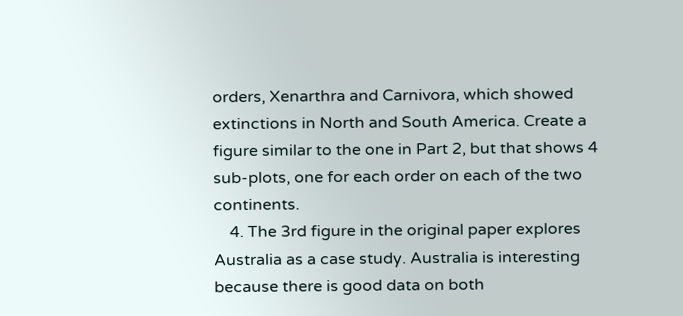orders, Xenarthra and Carnivora, which showed extinctions in North and South America. Create a figure similar to the one in Part 2, but that shows 4 sub-plots, one for each order on each of the two continents.
    4. The 3rd figure in the original paper explores Australia as a case study. Australia is interesting because there is good data on both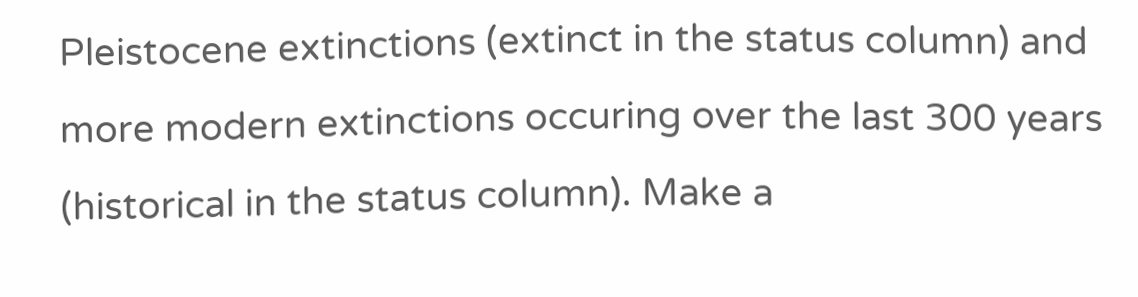Pleistocene extinctions (extinct in the status column) and more modern extinctions occuring over the last 300 years (historical in the status column). Make a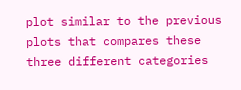plot similar to the previous plots that compares these three different categories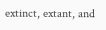extinct, extant, and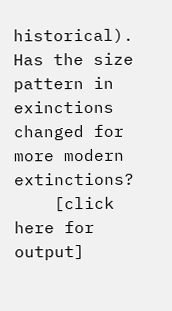historical). Has the size pattern in exinctions changed for more modern extinctions?
    [click here for output]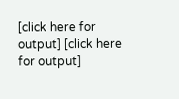[click here for output] [click here for output]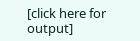[click here for output]